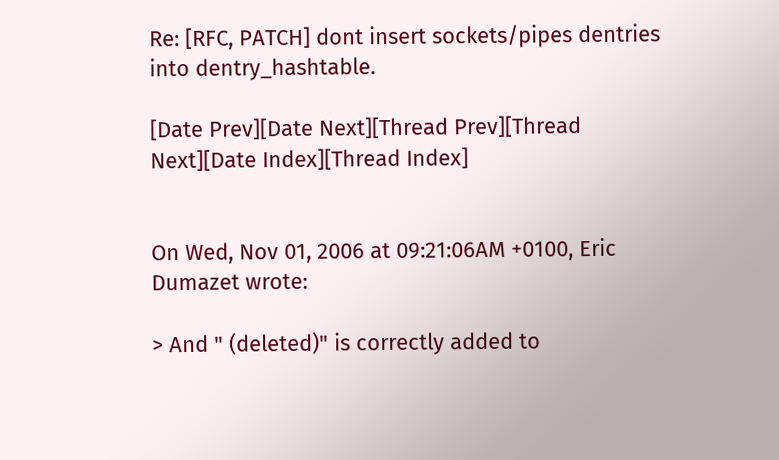Re: [RFC, PATCH] dont insert sockets/pipes dentries into dentry_hashtable.

[Date Prev][Date Next][Thread Prev][Thread Next][Date Index][Thread Index]


On Wed, Nov 01, 2006 at 09:21:06AM +0100, Eric Dumazet wrote:

> And " (deleted)" is correctly added to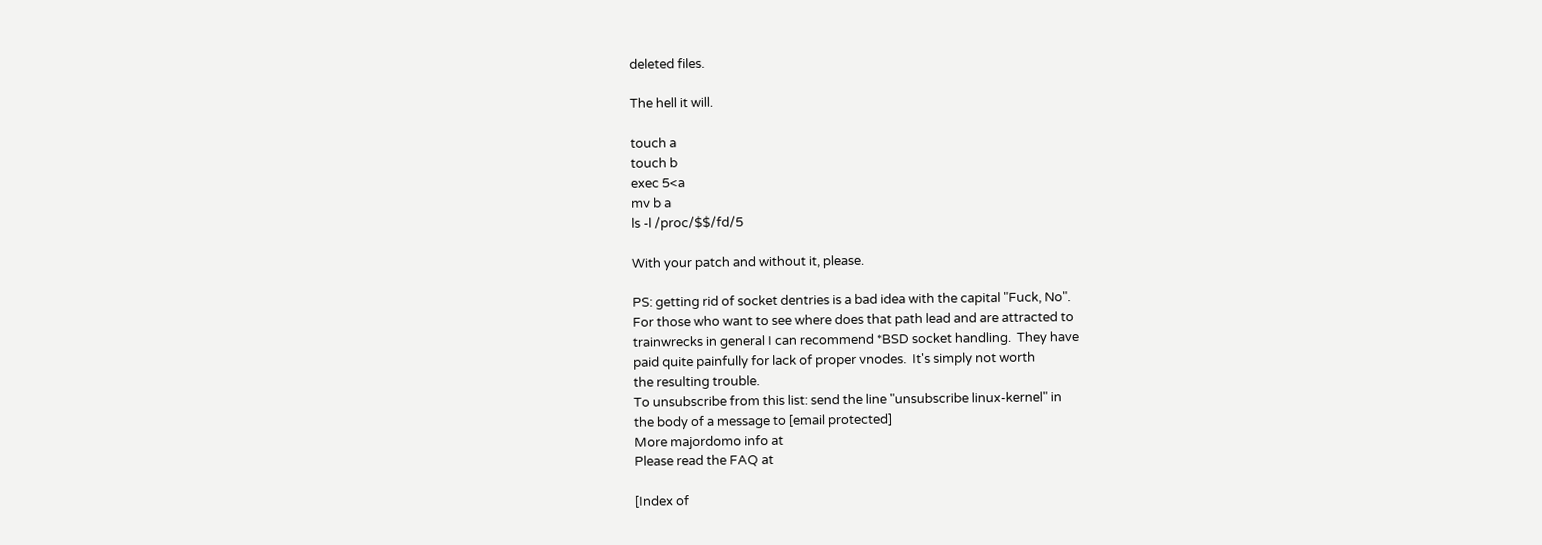deleted files.

The hell it will.

touch a
touch b
exec 5<a
mv b a
ls -l /proc/$$/fd/5

With your patch and without it, please.

PS: getting rid of socket dentries is a bad idea with the capital "Fuck, No".
For those who want to see where does that path lead and are attracted to
trainwrecks in general I can recommend *BSD socket handling.  They have
paid quite painfully for lack of proper vnodes.  It's simply not worth
the resulting trouble.
To unsubscribe from this list: send the line "unsubscribe linux-kernel" in
the body of a message to [email protected]
More majordomo info at
Please read the FAQ at

[Index of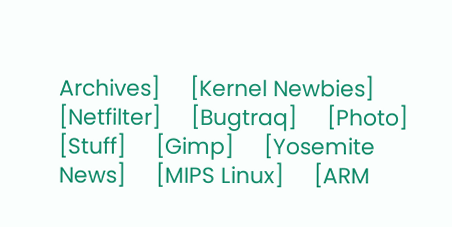Archives]     [Kernel Newbies]     [Netfilter]     [Bugtraq]     [Photo]     [Stuff]     [Gimp]     [Yosemite News]     [MIPS Linux]     [ARM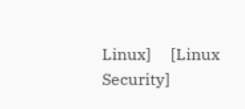Linux]     [Linux Security]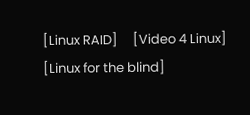[Linux RAID]     [Video 4 Linux]     [Linux for the blind]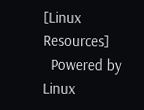[Linux Resources]
  Powered by Linux